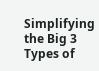Simplifying the Big 3 Types of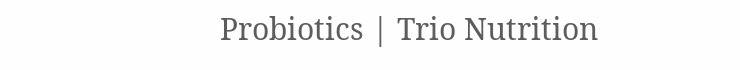Probiotics | Trio Nutrition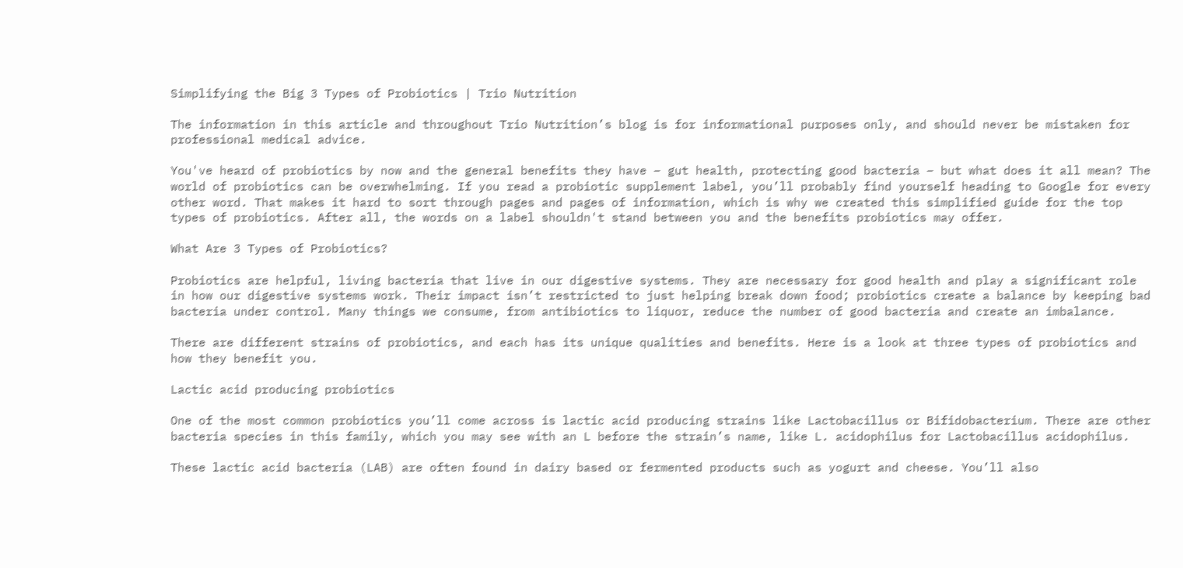Simplifying the Big 3 Types of Probiotics | Trio Nutrition

The information in this article and throughout Trio Nutrition’s blog is for informational purposes only, and should never be mistaken for professional medical advice.

You've heard of probiotics by now and the general benefits they have – gut health, protecting good bacteria – but what does it all mean? The world of probiotics can be overwhelming. If you read a probiotic supplement label, you’ll probably find yourself heading to Google for every other word. That makes it hard to sort through pages and pages of information, which is why we created this simplified guide for the top types of probiotics. After all, the words on a label shouldn't stand between you and the benefits probiotics may offer.

What Are 3 Types of Probiotics?

Probiotics are helpful, living bacteria that live in our digestive systems. They are necessary for good health and play a significant role in how our digestive systems work. Their impact isn’t restricted to just helping break down food; probiotics create a balance by keeping bad bacteria under control. Many things we consume, from antibiotics to liquor, reduce the number of good bacteria and create an imbalance.

There are different strains of probiotics, and each has its unique qualities and benefits. Here is a look at three types of probiotics and how they benefit you.

Lactic acid producing probiotics

One of the most common probiotics you’ll come across is lactic acid producing strains like Lactobacillus or Bifidobacterium. There are other bacteria species in this family, which you may see with an L before the strain’s name, like L. acidophilus for Lactobacillus acidophilus.

These lactic acid bacteria (LAB) are often found in dairy based or fermented products such as yogurt and cheese. You’ll also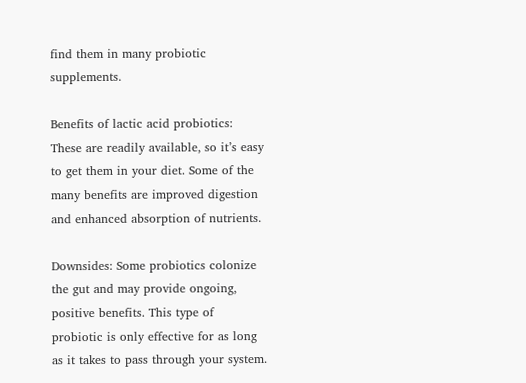find them in many probiotic supplements.

Benefits of lactic acid probiotics: These are readily available, so it’s easy to get them in your diet. Some of the many benefits are improved digestion and enhanced absorption of nutrients.

Downsides: Some probiotics colonize the gut and may provide ongoing, positive benefits. This type of probiotic is only effective for as long as it takes to pass through your system.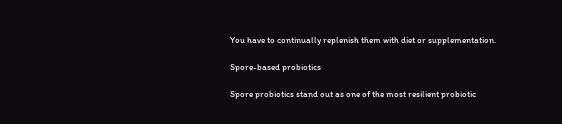You have to continually replenish them with diet or supplementation.

Spore-based probiotics

Spore probiotics stand out as one of the most resilient probiotic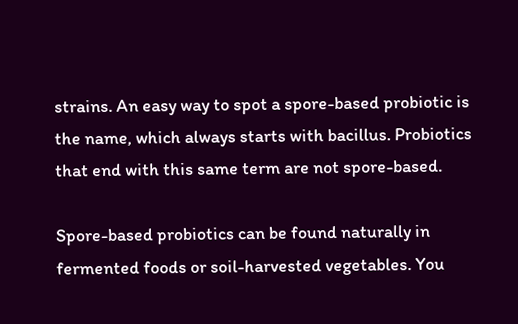strains. An easy way to spot a spore-based probiotic is the name, which always starts with bacillus. Probiotics that end with this same term are not spore-based.

Spore-based probiotics can be found naturally in fermented foods or soil-harvested vegetables. You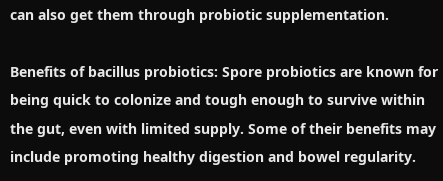can also get them through probiotic supplementation.

Benefits of bacillus probiotics: Spore probiotics are known for being quick to colonize and tough enough to survive within the gut, even with limited supply. Some of their benefits may include promoting healthy digestion and bowel regularity.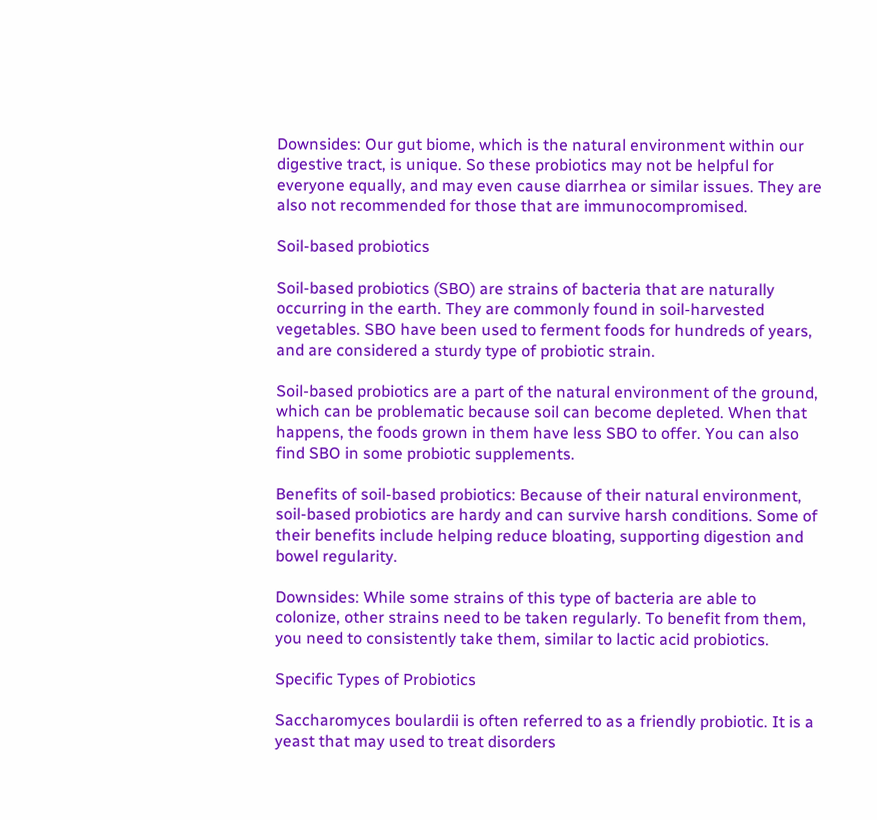Downsides: Our gut biome, which is the natural environment within our digestive tract, is unique. So these probiotics may not be helpful for everyone equally, and may even cause diarrhea or similar issues. They are also not recommended for those that are immunocompromised.

Soil-based probiotics

Soil-based probiotics (SBO) are strains of bacteria that are naturally occurring in the earth. They are commonly found in soil-harvested vegetables. SBO have been used to ferment foods for hundreds of years, and are considered a sturdy type of probiotic strain.

Soil-based probiotics are a part of the natural environment of the ground, which can be problematic because soil can become depleted. When that happens, the foods grown in them have less SBO to offer. You can also find SBO in some probiotic supplements.

Benefits of soil-based probiotics: Because of their natural environment, soil-based probiotics are hardy and can survive harsh conditions. Some of their benefits include helping reduce bloating, supporting digestion and bowel regularity.

Downsides: While some strains of this type of bacteria are able to colonize, other strains need to be taken regularly. To benefit from them, you need to consistently take them, similar to lactic acid probiotics.

Specific Types of Probiotics

Saccharomyces boulardii is often referred to as a friendly probiotic. It is a yeast that may used to treat disorders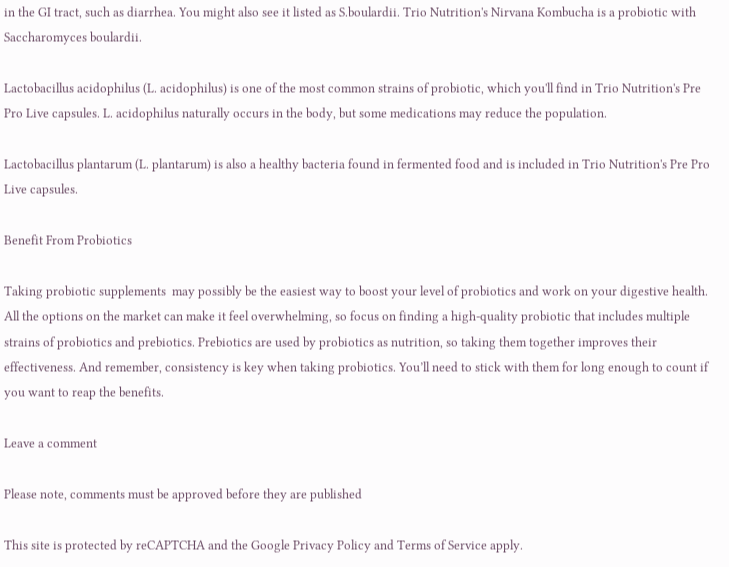in the GI tract, such as diarrhea. You might also see it listed as S.boulardii. Trio Nutrition's Nirvana Kombucha is a probiotic with Saccharomyces boulardii.

Lactobacillus acidophilus (L. acidophilus) is one of the most common strains of probiotic, which you'll find in Trio Nutrition's Pre Pro Live capsules. L. acidophilus naturally occurs in the body, but some medications may reduce the population.

Lactobacillus plantarum (L. plantarum) is also a healthy bacteria found in fermented food and is included in Trio Nutrition's Pre Pro Live capsules.

Benefit From Probiotics

Taking probiotic supplements  may possibly be the easiest way to boost your level of probiotics and work on your digestive health. All the options on the market can make it feel overwhelming, so focus on finding a high-quality probiotic that includes multiple strains of probiotics and prebiotics. Prebiotics are used by probiotics as nutrition, so taking them together improves their effectiveness. And remember, consistency is key when taking probiotics. You’ll need to stick with them for long enough to count if you want to reap the benefits.

Leave a comment

Please note, comments must be approved before they are published

This site is protected by reCAPTCHA and the Google Privacy Policy and Terms of Service apply.